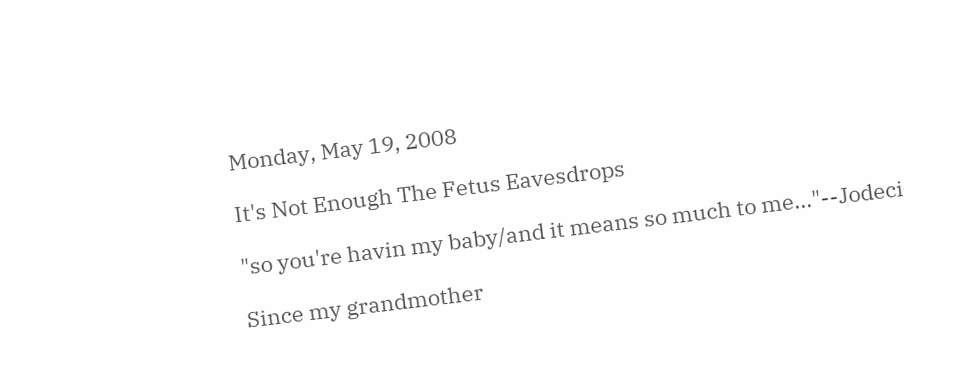Monday, May 19, 2008

It's Not Enough The Fetus Eavesdrops

"so you're havin my baby/and it means so much to me..."--Jodeci

Since my grandmother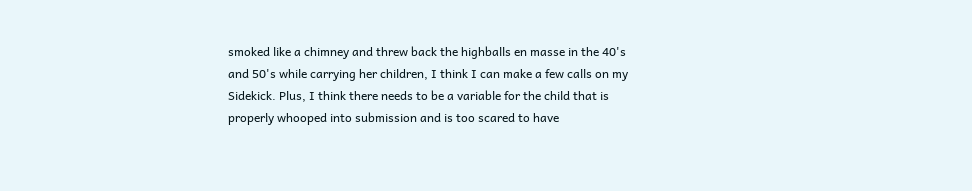smoked like a chimney and threw back the highballs en masse in the 40's and 50's while carrying her children, I think I can make a few calls on my Sidekick. Plus, I think there needs to be a variable for the child that is properly whooped into submission and is too scared to have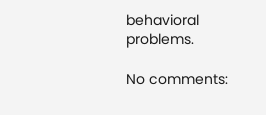behavioral problems.

No comments: